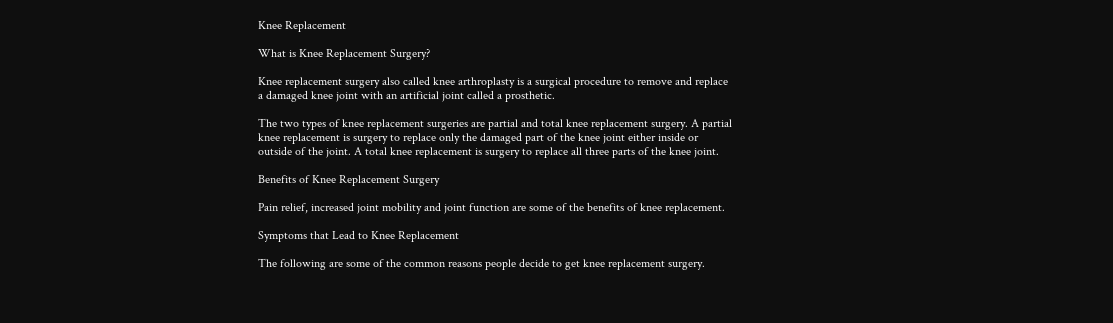Knee Replacement

What is Knee Replacement Surgery?

Knee replacement surgery also called knee arthroplasty is a surgical procedure to remove and replace a damaged knee joint with an artificial joint called a prosthetic.

The two types of knee replacement surgeries are partial and total knee replacement surgery. A partial knee replacement is surgery to replace only the damaged part of the knee joint either inside or outside of the joint. A total knee replacement is surgery to replace all three parts of the knee joint.

Benefits of Knee Replacement Surgery

Pain relief, increased joint mobility and joint function are some of the benefits of knee replacement.

Symptoms that Lead to Knee Replacement

The following are some of the common reasons people decide to get knee replacement surgery.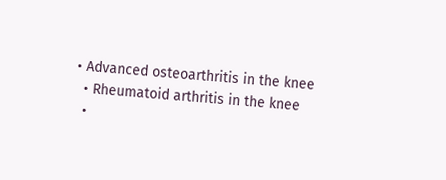• Advanced osteoarthritis in the knee
  • Rheumatoid arthritis in the knee
  •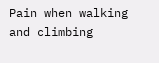Pain when walking and climbing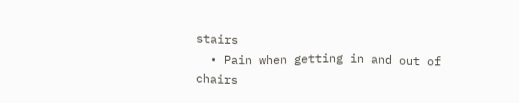stairs
  • Pain when getting in and out of chairs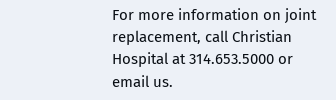For more information on joint replacement, call Christian Hospital at 314.653.5000 or email us.